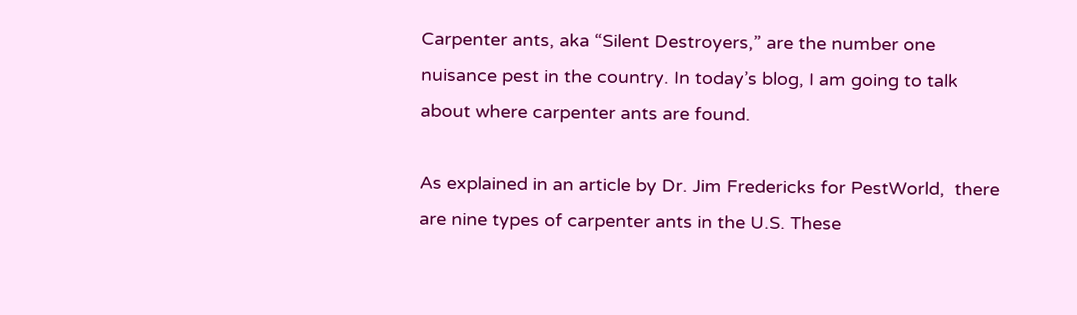Carpenter ants, aka “Silent Destroyers,” are the number one nuisance pest in the country. In today’s blog, I am going to talk about where carpenter ants are found.

As explained in an article by Dr. Jim Fredericks for PestWorld,  there are nine types of carpenter ants in the U.S. These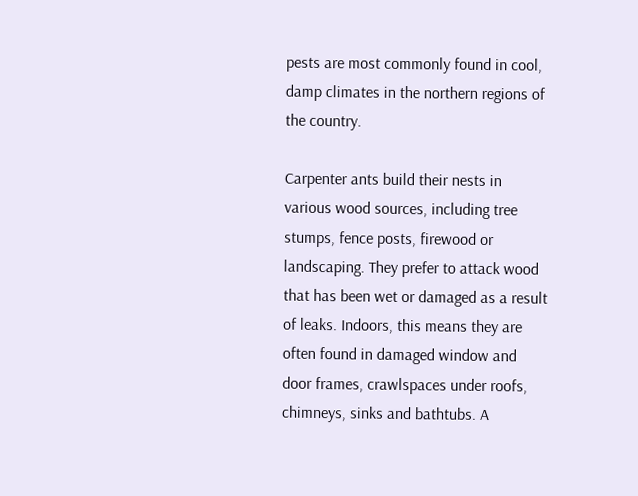pests are most commonly found in cool, damp climates in the northern regions of the country.

Carpenter ants build their nests in various wood sources, including tree stumps, fence posts, firewood or landscaping. They prefer to attack wood that has been wet or damaged as a result of leaks. Indoors, this means they are often found in damaged window and door frames, crawlspaces under roofs, chimneys, sinks and bathtubs. A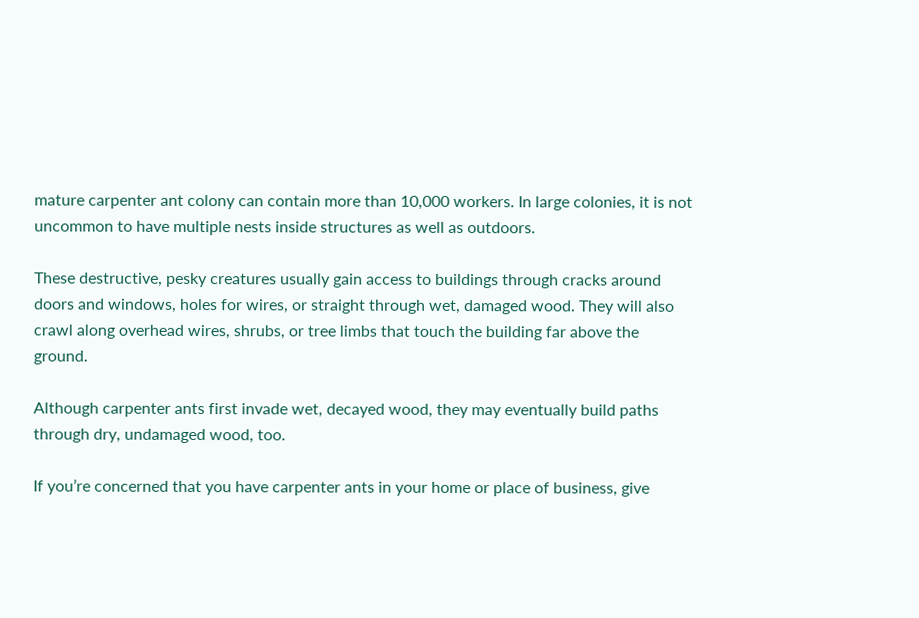mature carpenter ant colony can contain more than 10,000 workers. In large colonies, it is not uncommon to have multiple nests inside structures as well as outdoors.

These destructive, pesky creatures usually gain access to buildings through cracks around doors and windows, holes for wires, or straight through wet, damaged wood. They will also crawl along overhead wires, shrubs, or tree limbs that touch the building far above the ground.

Although carpenter ants first invade wet, decayed wood, they may eventually build paths through dry, undamaged wood, too.

If you’re concerned that you have carpenter ants in your home or place of business, give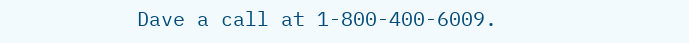Dave a call at 1-800-400-6009.